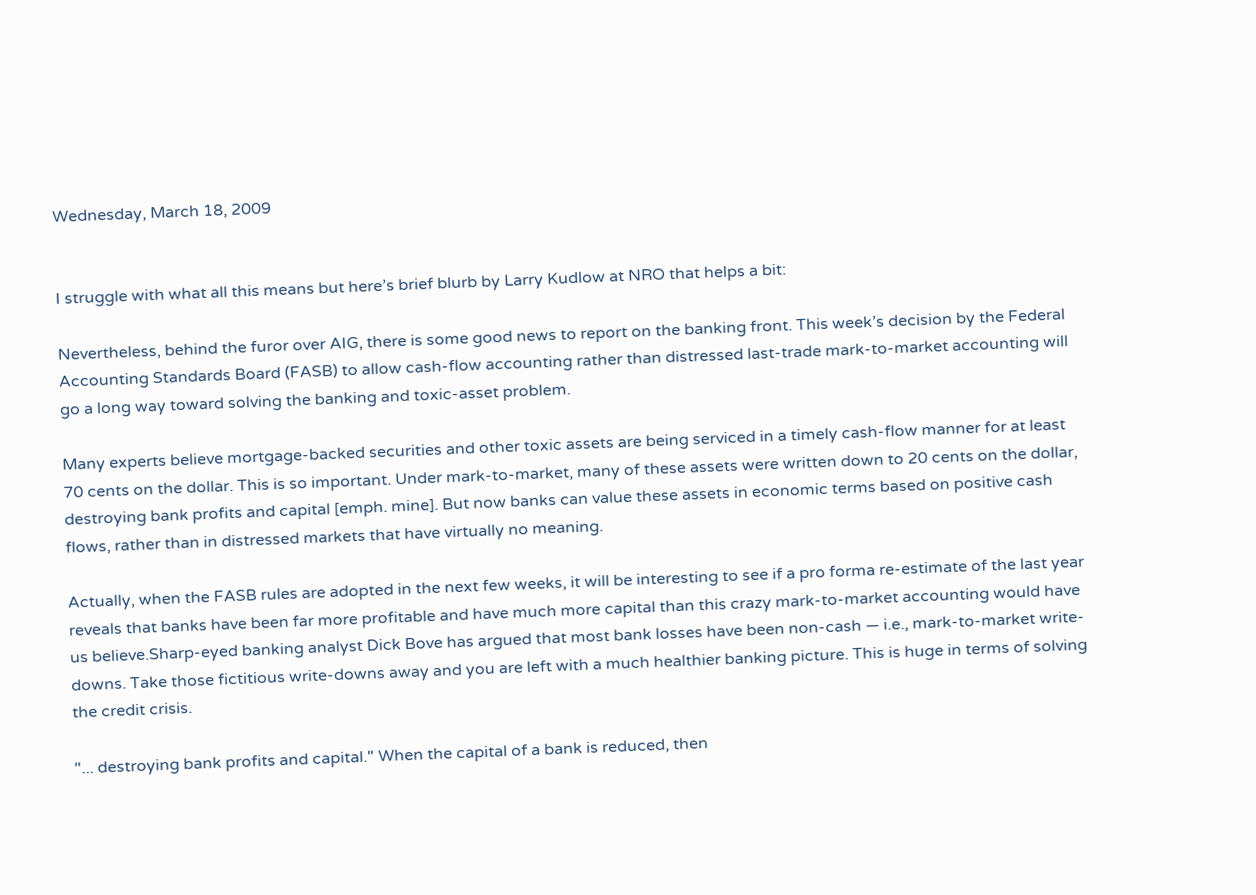Wednesday, March 18, 2009


I struggle with what all this means but here’s brief blurb by Larry Kudlow at NRO that helps a bit:

Nevertheless, behind the furor over AIG, there is some good news to report on the banking front. This week’s decision by the Federal Accounting Standards Board (FASB) to allow cash-flow accounting rather than distressed last-trade mark-to-market accounting will go a long way toward solving the banking and toxic-asset problem.

Many experts believe mortgage-backed securities and other toxic assets are being serviced in a timely cash-flow manner for at least 70 cents on the dollar. This is so important. Under mark-to-market, many of these assets were written down to 20 cents on the dollar, destroying bank profits and capital [emph. mine]. But now banks can value these assets in economic terms based on positive cash flows, rather than in distressed markets that have virtually no meaning.

Actually, when the FASB rules are adopted in the next few weeks, it will be interesting to see if a pro forma re-estimate of the last year reveals that banks have been far more profitable and have much more capital than this crazy mark-to-market accounting would have us believe.Sharp-eyed banking analyst Dick Bove has argued that most bank losses have been non-cash — i.e., mark-to-market write-downs. Take those fictitious write-downs away and you are left with a much healthier banking picture. This is huge in terms of solving the credit crisis.

"... destroying bank profits and capital." When the capital of a bank is reduced, then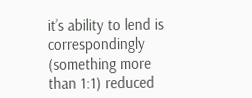it’s ability to lend is correspondingly (something more than 1:1) reduced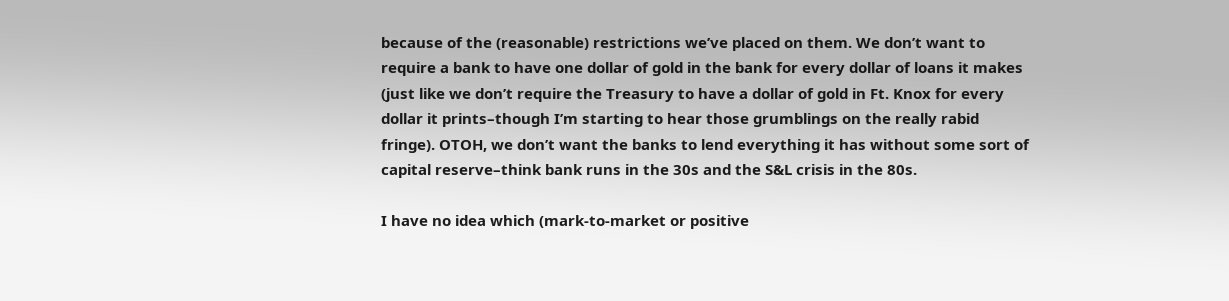because of the (reasonable) restrictions we’ve placed on them. We don’t want to require a bank to have one dollar of gold in the bank for every dollar of loans it makes (just like we don’t require the Treasury to have a dollar of gold in Ft. Knox for every dollar it prints–though I’m starting to hear those grumblings on the really rabid fringe). OTOH, we don’t want the banks to lend everything it has without some sort of capital reserve–think bank runs in the 30s and the S&L crisis in the 80s.

I have no idea which (mark-to-market or positive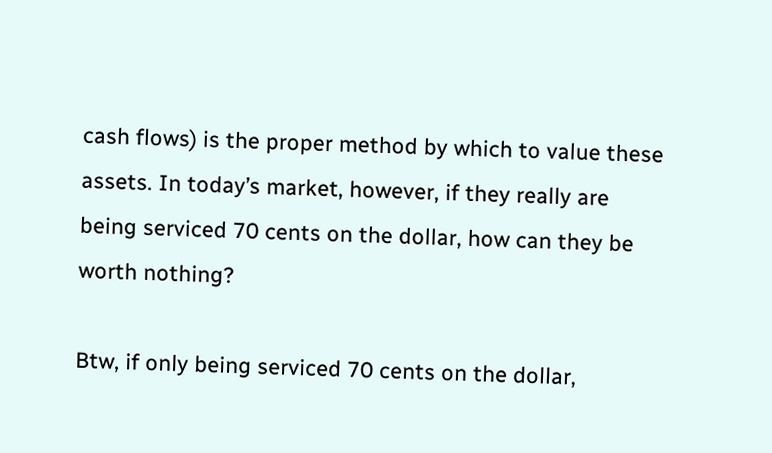cash flows) is the proper method by which to value these assets. In today’s market, however, if they really are being serviced 70 cents on the dollar, how can they be worth nothing?

Btw, if only being serviced 70 cents on the dollar,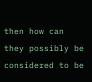then how can they possibly be considered to be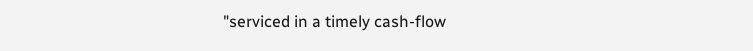"serviced in a timely cash-flow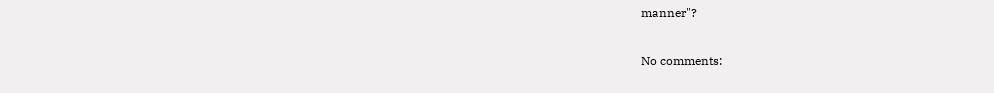manner"?

No comments: